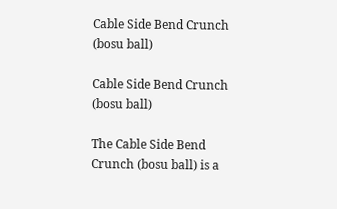Cable Side Bend Crunch (bosu ball)

Cable Side Bend Crunch (bosu ball)

The Cable Side Bend Crunch (bosu ball) is a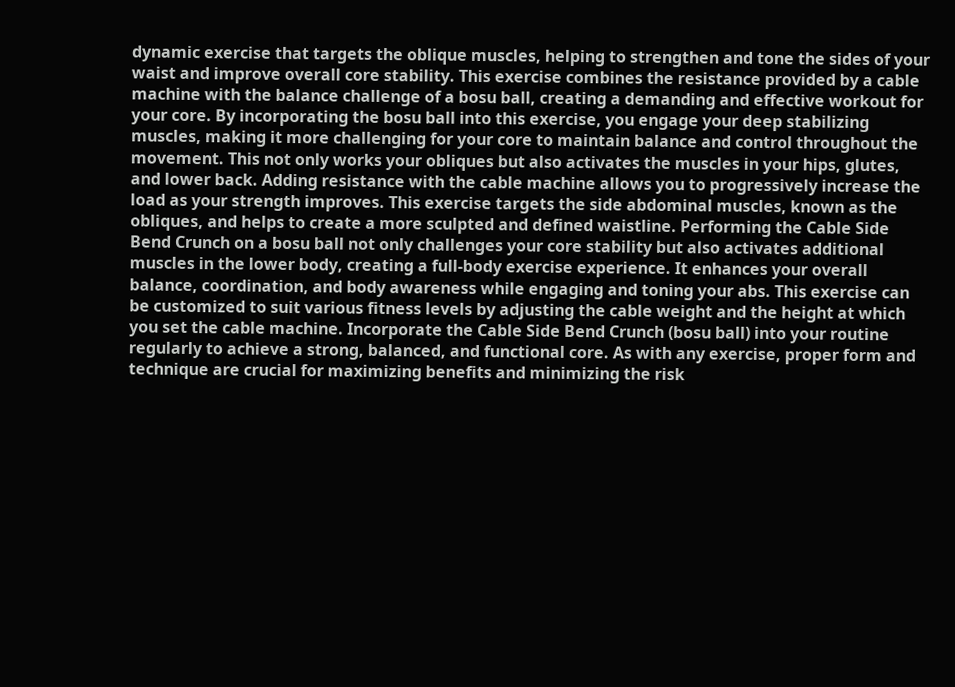dynamic exercise that targets the oblique muscles, helping to strengthen and tone the sides of your waist and improve overall core stability. This exercise combines the resistance provided by a cable machine with the balance challenge of a bosu ball, creating a demanding and effective workout for your core. By incorporating the bosu ball into this exercise, you engage your deep stabilizing muscles, making it more challenging for your core to maintain balance and control throughout the movement. This not only works your obliques but also activates the muscles in your hips, glutes, and lower back. Adding resistance with the cable machine allows you to progressively increase the load as your strength improves. This exercise targets the side abdominal muscles, known as the obliques, and helps to create a more sculpted and defined waistline. Performing the Cable Side Bend Crunch on a bosu ball not only challenges your core stability but also activates additional muscles in the lower body, creating a full-body exercise experience. It enhances your overall balance, coordination, and body awareness while engaging and toning your abs. This exercise can be customized to suit various fitness levels by adjusting the cable weight and the height at which you set the cable machine. Incorporate the Cable Side Bend Crunch (bosu ball) into your routine regularly to achieve a strong, balanced, and functional core. As with any exercise, proper form and technique are crucial for maximizing benefits and minimizing the risk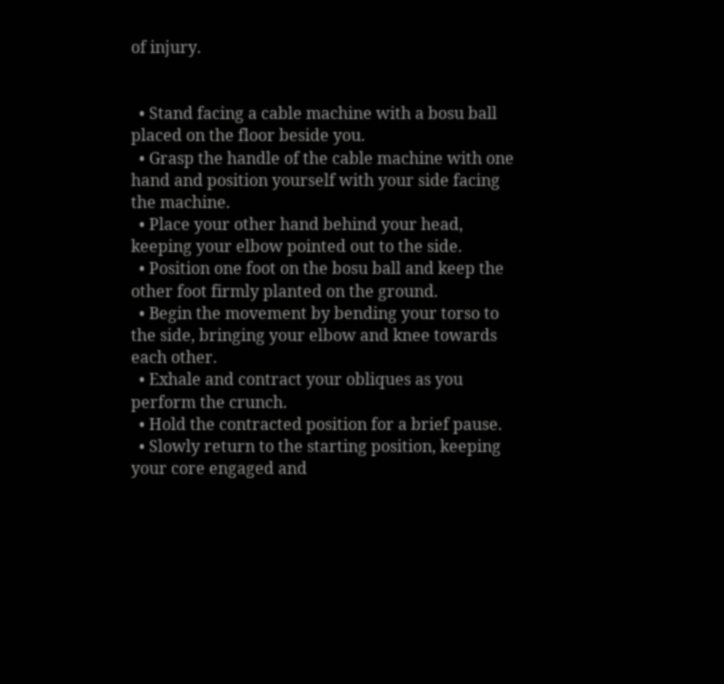of injury.


  • Stand facing a cable machine with a bosu ball placed on the floor beside you.
  • Grasp the handle of the cable machine with one hand and position yourself with your side facing the machine.
  • Place your other hand behind your head, keeping your elbow pointed out to the side.
  • Position one foot on the bosu ball and keep the other foot firmly planted on the ground.
  • Begin the movement by bending your torso to the side, bringing your elbow and knee towards each other.
  • Exhale and contract your obliques as you perform the crunch.
  • Hold the contracted position for a brief pause.
  • Slowly return to the starting position, keeping your core engaged and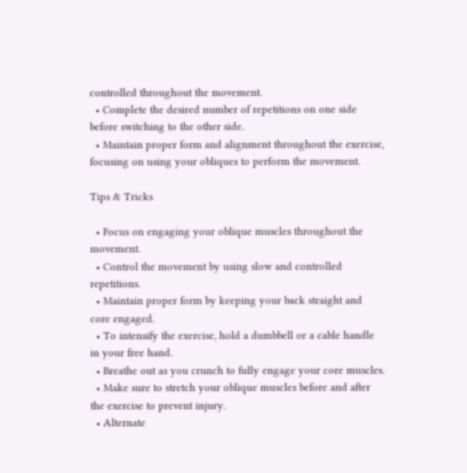controlled throughout the movement.
  • Complete the desired number of repetitions on one side before switching to the other side.
  • Maintain proper form and alignment throughout the exercise, focusing on using your obliques to perform the movement.

Tips & Tricks

  • Focus on engaging your oblique muscles throughout the movement.
  • Control the movement by using slow and controlled repetitions.
  • Maintain proper form by keeping your back straight and core engaged.
  • To intensify the exercise, hold a dumbbell or a cable handle in your free hand.
  • Breathe out as you crunch to fully engage your core muscles.
  • Make sure to stretch your oblique muscles before and after the exercise to prevent injury.
  • Alternate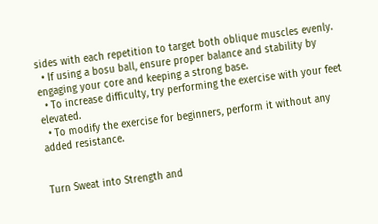sides with each repetition to target both oblique muscles evenly.
  • If using a bosu ball, ensure proper balance and stability by engaging your core and keeping a strong base.
  • To increase difficulty, try performing the exercise with your feet elevated.
  • To modify the exercise for beginners, perform it without any added resistance.


Turn Sweat into Strength and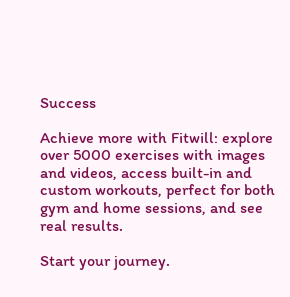Success

Achieve more with Fitwill: explore over 5000 exercises with images and videos, access built-in and custom workouts, perfect for both gym and home sessions, and see real results.

Start your journey.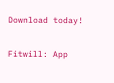Download today!

Fitwill: App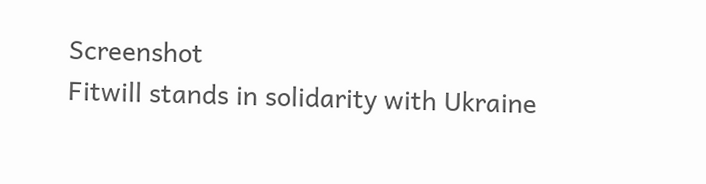Screenshot
Fitwill stands in solidarity with Ukraine